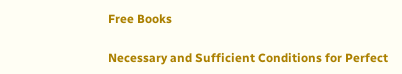Free Books

Necessary and Sufficient Conditions for Perfect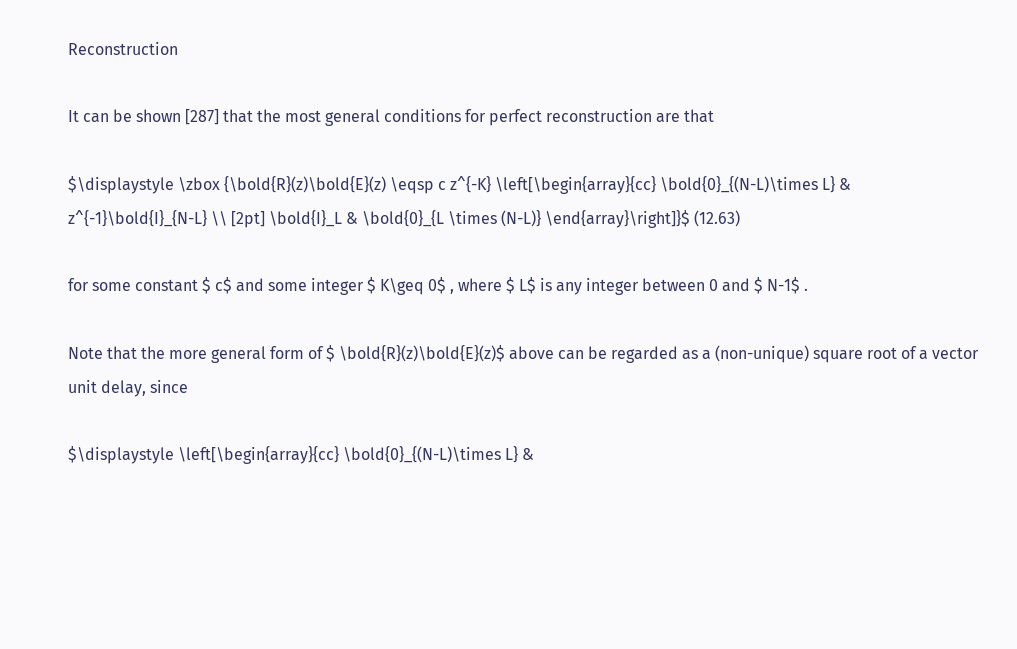Reconstruction

It can be shown [287] that the most general conditions for perfect reconstruction are that

$\displaystyle \zbox {\bold{R}(z)\bold{E}(z) \eqsp c z^{-K} \left[\begin{array}{cc} \bold{0}_{(N-L)\times L} & z^{-1}\bold{I}_{N-L} \\ [2pt] \bold{I}_L & \bold{0}_{L \times (N-L)} \end{array}\right]}$ (12.63)

for some constant $ c$ and some integer $ K\geq 0$ , where $ L$ is any integer between 0 and $ N-1$ .

Note that the more general form of $ \bold{R}(z)\bold{E}(z)$ above can be regarded as a (non-unique) square root of a vector unit delay, since

$\displaystyle \left[\begin{array}{cc} \bold{0}_{(N-L)\times L} &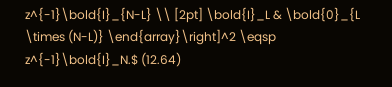z^{-1}\bold{I}_{N-L} \\ [2pt] \bold{I}_L & \bold{0}_{L \times (N-L)} \end{array}\right]^2 \eqsp z^{-1}\bold{I}_N.$ (12.64)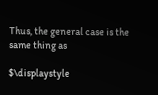Thus, the general case is the same thing as

$\displaystyle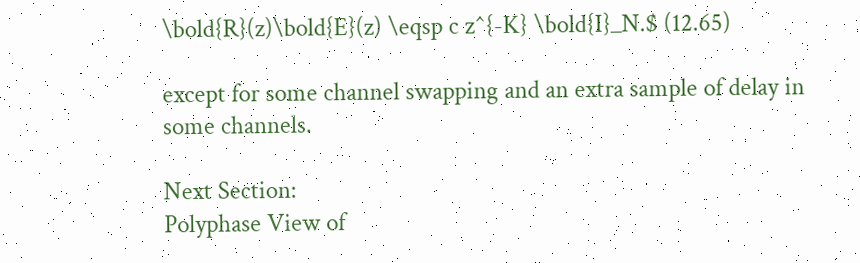\bold{R}(z)\bold{E}(z) \eqsp c z^{-K} \bold{I}_N.$ (12.65)

except for some channel swapping and an extra sample of delay in some channels.

Next Section:
Polyphase View of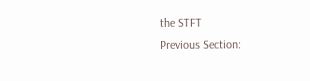the STFT
Previous Section: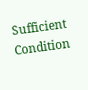Sufficient Condition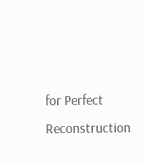for Perfect Reconstruction